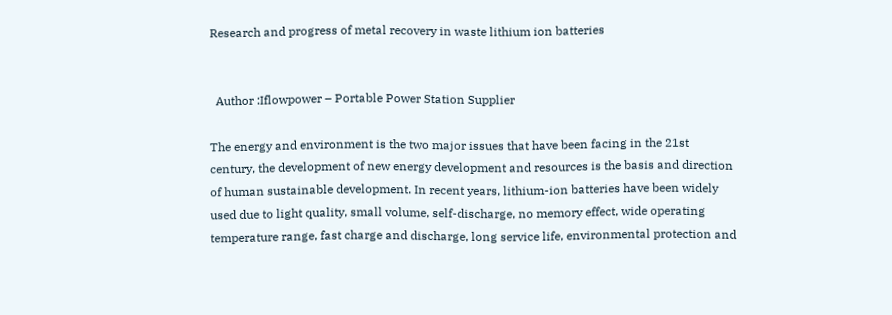Research and progress of metal recovery in waste lithium ion batteries


  Author :Iflowpower – Portable Power Station Supplier

The energy and environment is the two major issues that have been facing in the 21st century, the development of new energy development and resources is the basis and direction of human sustainable development. In recent years, lithium-ion batteries have been widely used due to light quality, small volume, self-discharge, no memory effect, wide operating temperature range, fast charge and discharge, long service life, environmental protection and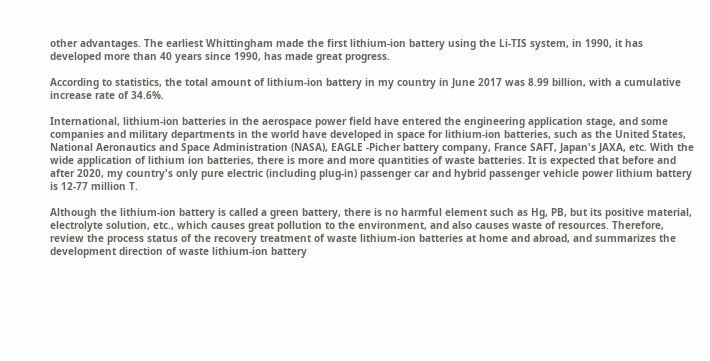other advantages. The earliest Whittingham made the first lithium-ion battery using the Li-TIS system, in 1990, it has developed more than 40 years since 1990, has made great progress.

According to statistics, the total amount of lithium-ion battery in my country in June 2017 was 8.99 billion, with a cumulative increase rate of 34.6%.

International, lithium-ion batteries in the aerospace power field have entered the engineering application stage, and some companies and military departments in the world have developed in space for lithium-ion batteries, such as the United States, National Aeronautics and Space Administration (NASA), EAGLE -Picher battery company, France SAFT, Japan's JAXA, etc. With the wide application of lithium ion batteries, there is more and more quantities of waste batteries. It is expected that before and after 2020, my country's only pure electric (including plug-in) passenger car and hybrid passenger vehicle power lithium battery is 12-77 million T.

Although the lithium-ion battery is called a green battery, there is no harmful element such as Hg, PB, but its positive material, electrolyte solution, etc., which causes great pollution to the environment, and also causes waste of resources. Therefore, review the process status of the recovery treatment of waste lithium-ion batteries at home and abroad, and summarizes the development direction of waste lithium-ion battery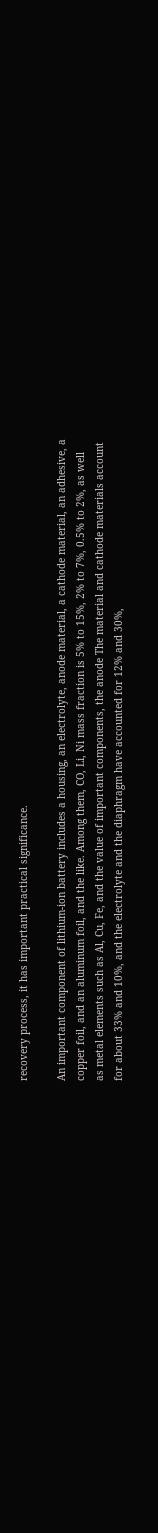recovery process, it has important practical significance.

An important component of lithium-ion battery includes a housing, an electrolyte, anode material, a cathode material, an adhesive, a copper foil, and an aluminum foil, and the like. Among them, CO, Li, Ni mass fraction is 5% to 15%, 2% to 7%, 0.5% to 2%, as well as metal elements such as Al, Cu, Fe, and the value of important components, the anode The material and cathode materials account for about 33% and 10%, and the electrolyte and the diaphragm have accounted for 12% and 30%,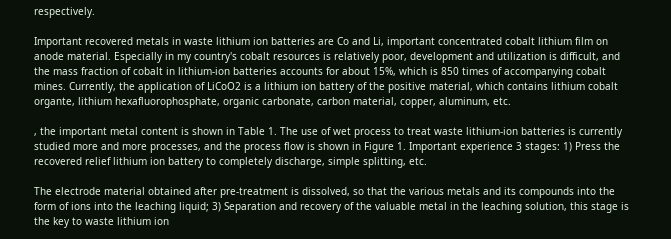respectively.

Important recovered metals in waste lithium ion batteries are Co and Li, important concentrated cobalt lithium film on anode material. Especially in my country's cobalt resources is relatively poor, development and utilization is difficult, and the mass fraction of cobalt in lithium-ion batteries accounts for about 15%, which is 850 times of accompanying cobalt mines. Currently, the application of LiCoO2 is a lithium ion battery of the positive material, which contains lithium cobalt organte, lithium hexafluorophosphate, organic carbonate, carbon material, copper, aluminum, etc.

, the important metal content is shown in Table 1. The use of wet process to treat waste lithium-ion batteries is currently studied more and more processes, and the process flow is shown in Figure 1. Important experience 3 stages: 1) Press the recovered relief lithium ion battery to completely discharge, simple splitting, etc.

The electrode material obtained after pre-treatment is dissolved, so that the various metals and its compounds into the form of ions into the leaching liquid; 3) Separation and recovery of the valuable metal in the leaching solution, this stage is the key to waste lithium ion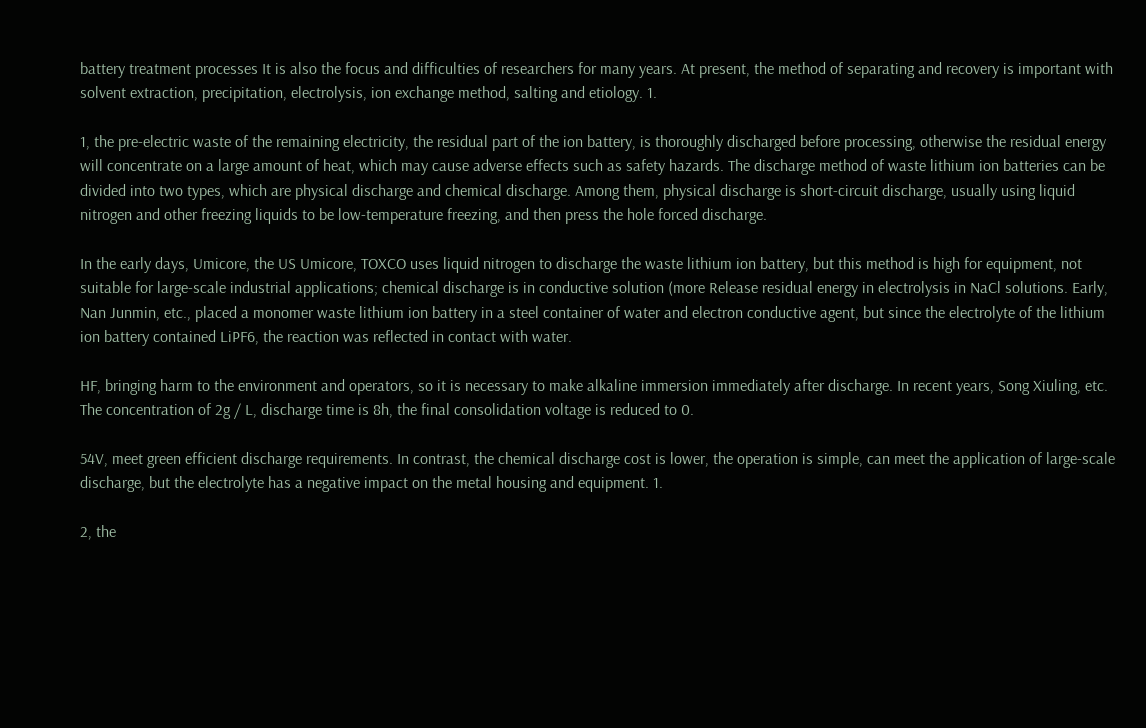battery treatment processes It is also the focus and difficulties of researchers for many years. At present, the method of separating and recovery is important with solvent extraction, precipitation, electrolysis, ion exchange method, salting and etiology. 1.

1, the pre-electric waste of the remaining electricity, the residual part of the ion battery, is thoroughly discharged before processing, otherwise the residual energy will concentrate on a large amount of heat, which may cause adverse effects such as safety hazards. The discharge method of waste lithium ion batteries can be divided into two types, which are physical discharge and chemical discharge. Among them, physical discharge is short-circuit discharge, usually using liquid nitrogen and other freezing liquids to be low-temperature freezing, and then press the hole forced discharge.

In the early days, Umicore, the US Umicore, TOXCO uses liquid nitrogen to discharge the waste lithium ion battery, but this method is high for equipment, not suitable for large-scale industrial applications; chemical discharge is in conductive solution (more Release residual energy in electrolysis in NaCl solutions. Early, Nan Junmin, etc., placed a monomer waste lithium ion battery in a steel container of water and electron conductive agent, but since the electrolyte of the lithium ion battery contained LiPF6, the reaction was reflected in contact with water.

HF, bringing harm to the environment and operators, so it is necessary to make alkaline immersion immediately after discharge. In recent years, Song Xiuling, etc. The concentration of 2g / L, discharge time is 8h, the final consolidation voltage is reduced to 0.

54V, meet green efficient discharge requirements. In contrast, the chemical discharge cost is lower, the operation is simple, can meet the application of large-scale discharge, but the electrolyte has a negative impact on the metal housing and equipment. 1.

2, the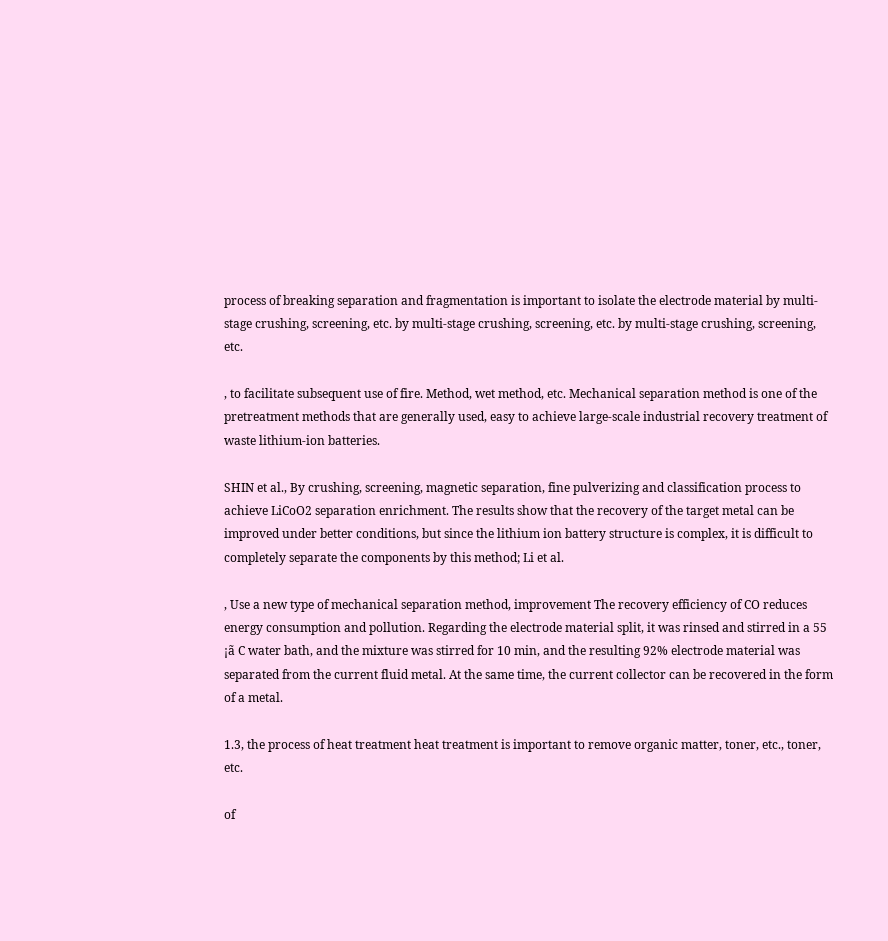process of breaking separation and fragmentation is important to isolate the electrode material by multi-stage crushing, screening, etc. by multi-stage crushing, screening, etc. by multi-stage crushing, screening, etc.

, to facilitate subsequent use of fire. Method, wet method, etc. Mechanical separation method is one of the pretreatment methods that are generally used, easy to achieve large-scale industrial recovery treatment of waste lithium-ion batteries.

SHIN et al., By crushing, screening, magnetic separation, fine pulverizing and classification process to achieve LiCoO2 separation enrichment. The results show that the recovery of the target metal can be improved under better conditions, but since the lithium ion battery structure is complex, it is difficult to completely separate the components by this method; Li et al.

, Use a new type of mechanical separation method, improvement The recovery efficiency of CO reduces energy consumption and pollution. Regarding the electrode material split, it was rinsed and stirred in a 55 ¡ã C water bath, and the mixture was stirred for 10 min, and the resulting 92% electrode material was separated from the current fluid metal. At the same time, the current collector can be recovered in the form of a metal.

1.3, the process of heat treatment heat treatment is important to remove organic matter, toner, etc., toner, etc.

of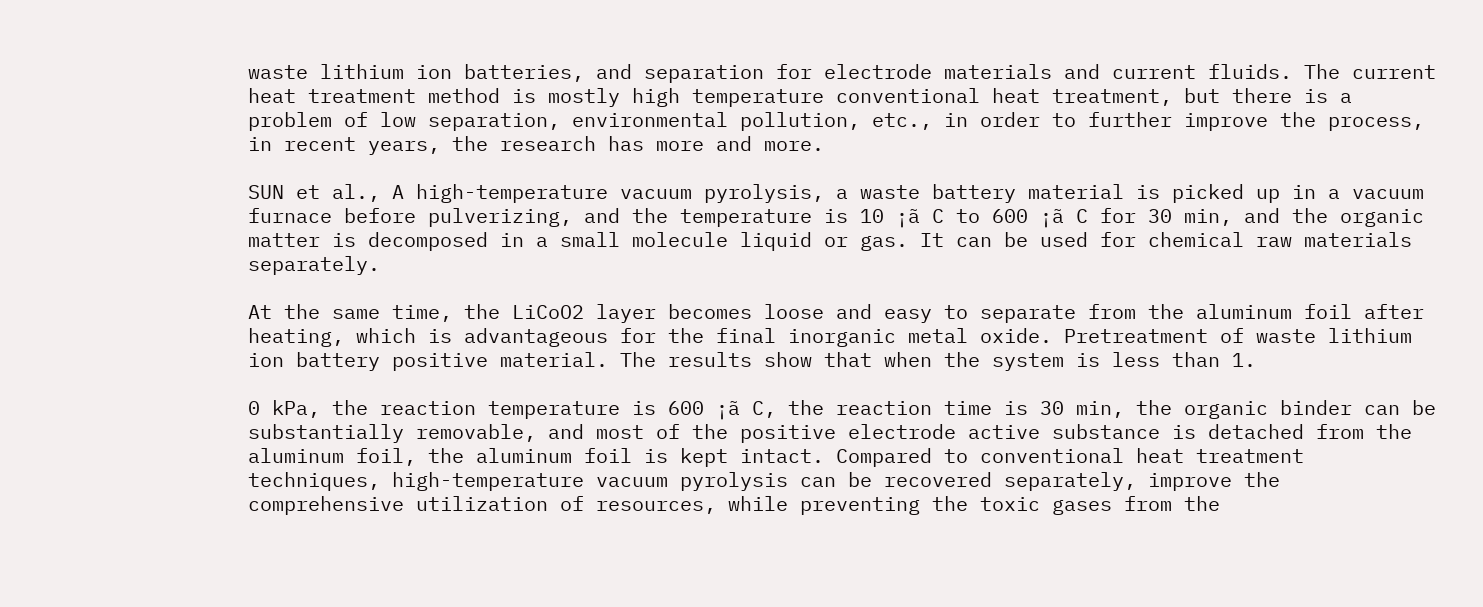waste lithium ion batteries, and separation for electrode materials and current fluids. The current heat treatment method is mostly high temperature conventional heat treatment, but there is a problem of low separation, environmental pollution, etc., in order to further improve the process, in recent years, the research has more and more.

SUN et al., A high-temperature vacuum pyrolysis, a waste battery material is picked up in a vacuum furnace before pulverizing, and the temperature is 10 ¡ã C to 600 ¡ã C for 30 min, and the organic matter is decomposed in a small molecule liquid or gas. It can be used for chemical raw materials separately.

At the same time, the LiCoO2 layer becomes loose and easy to separate from the aluminum foil after heating, which is advantageous for the final inorganic metal oxide. Pretreatment of waste lithium ion battery positive material. The results show that when the system is less than 1.

0 kPa, the reaction temperature is 600 ¡ã C, the reaction time is 30 min, the organic binder can be substantially removable, and most of the positive electrode active substance is detached from the aluminum foil, the aluminum foil is kept intact. Compared to conventional heat treatment techniques, high-temperature vacuum pyrolysis can be recovered separately, improve the comprehensive utilization of resources, while preventing the toxic gases from the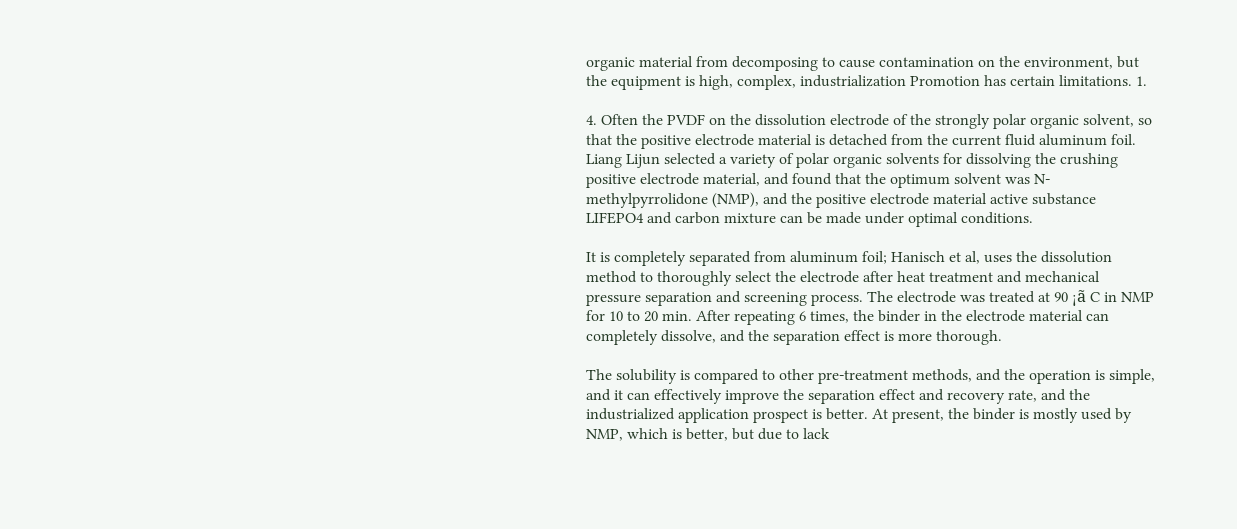organic material from decomposing to cause contamination on the environment, but the equipment is high, complex, industrialization Promotion has certain limitations. 1.

4. Often the PVDF on the dissolution electrode of the strongly polar organic solvent, so that the positive electrode material is detached from the current fluid aluminum foil. Liang Lijun selected a variety of polar organic solvents for dissolving the crushing positive electrode material, and found that the optimum solvent was N-methylpyrrolidone (NMP), and the positive electrode material active substance LIFEPO4 and carbon mixture can be made under optimal conditions.

It is completely separated from aluminum foil; Hanisch et al, uses the dissolution method to thoroughly select the electrode after heat treatment and mechanical pressure separation and screening process. The electrode was treated at 90 ¡ã C in NMP for 10 to 20 min. After repeating 6 times, the binder in the electrode material can completely dissolve, and the separation effect is more thorough.

The solubility is compared to other pre-treatment methods, and the operation is simple, and it can effectively improve the separation effect and recovery rate, and the industrialized application prospect is better. At present, the binder is mostly used by NMP, which is better, but due to lack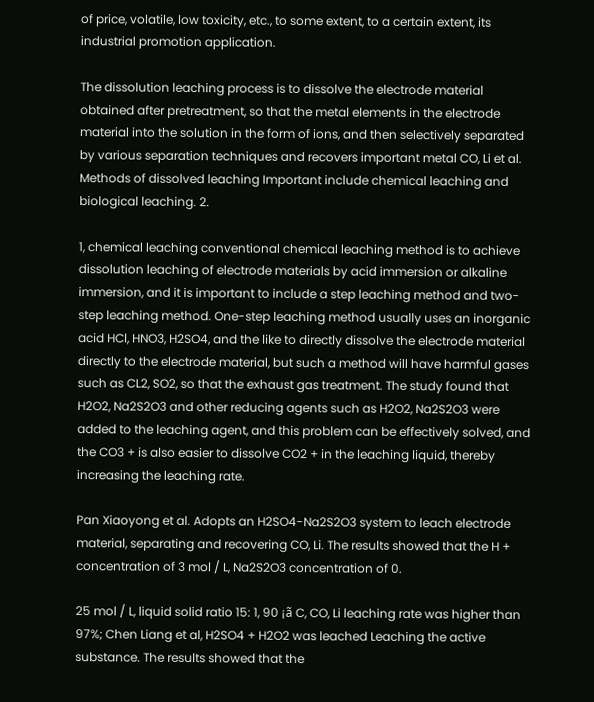of price, volatile, low toxicity, etc., to some extent, to a certain extent, its industrial promotion application.

The dissolution leaching process is to dissolve the electrode material obtained after pretreatment, so that the metal elements in the electrode material into the solution in the form of ions, and then selectively separated by various separation techniques and recovers important metal CO, Li et al. Methods of dissolved leaching Important include chemical leaching and biological leaching. 2.

1, chemical leaching conventional chemical leaching method is to achieve dissolution leaching of electrode materials by acid immersion or alkaline immersion, and it is important to include a step leaching method and two-step leaching method. One-step leaching method usually uses an inorganic acid HCl, HNO3, H2SO4, and the like to directly dissolve the electrode material directly to the electrode material, but such a method will have harmful gases such as CL2, SO2, so that the exhaust gas treatment. The study found that H2O2, Na2S2O3 and other reducing agents such as H2O2, Na2S2O3 were added to the leaching agent, and this problem can be effectively solved, and the CO3 + is also easier to dissolve CO2 + in the leaching liquid, thereby increasing the leaching rate.

Pan Xiaoyong et al. Adopts an H2SO4-Na2S2O3 system to leach electrode material, separating and recovering CO, Li. The results showed that the H + concentration of 3 mol / L, Na2S2O3 concentration of 0.

25 mol / L, liquid solid ratio 15: 1, 90 ¡ã C, CO, Li leaching rate was higher than 97%; Chen Liang et al, H2SO4 + H2O2 was leached Leaching the active substance. The results showed that the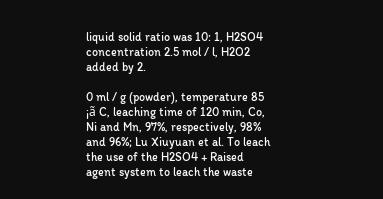liquid solid ratio was 10: 1, H2SO4 concentration 2.5 mol / l, H2O2 added by 2.

0 ml / g (powder), temperature 85 ¡ã C, leaching time of 120 min, Co, Ni and Mn, 97%, respectively, 98% and 96%; Lu Xiuyuan et al. To leach the use of the H2SO4 + Raised agent system to leach the waste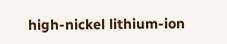high-nickel lithium-ion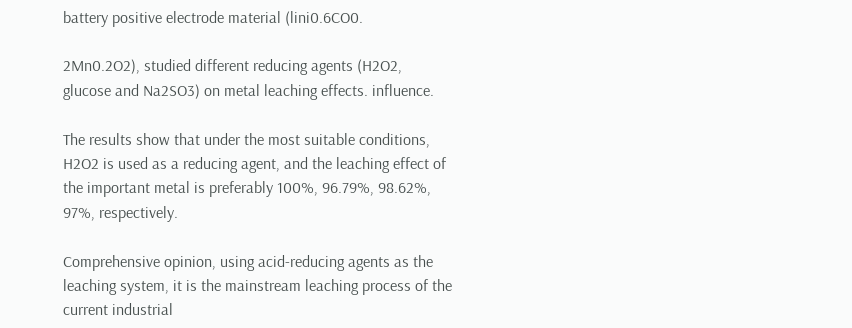battery positive electrode material (lini0.6CO0.

2Mn0.2O2), studied different reducing agents (H2O2, glucose and Na2SO3) on metal leaching effects. influence.

The results show that under the most suitable conditions, H2O2 is used as a reducing agent, and the leaching effect of the important metal is preferably 100%, 96.79%, 98.62%, 97%, respectively.

Comprehensive opinion, using acid-reducing agents as the leaching system, it is the mainstream leaching process of the current industrial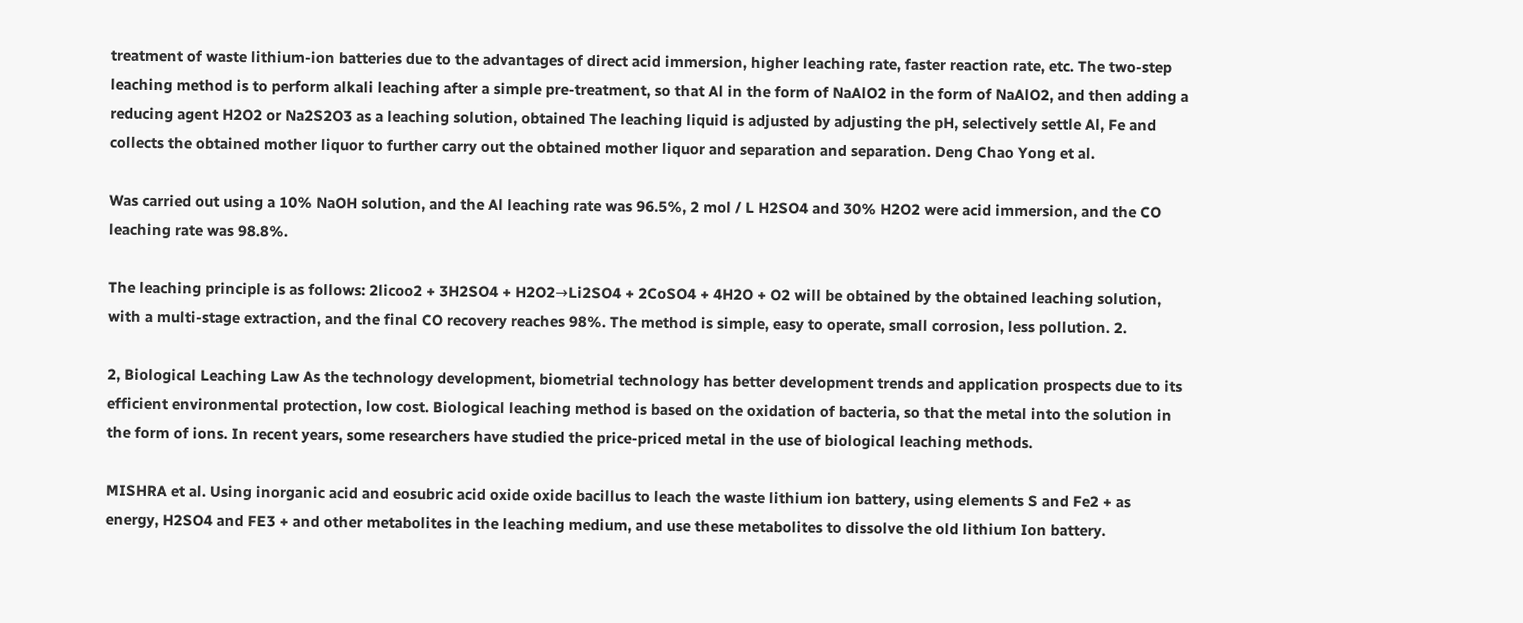treatment of waste lithium-ion batteries due to the advantages of direct acid immersion, higher leaching rate, faster reaction rate, etc. The two-step leaching method is to perform alkali leaching after a simple pre-treatment, so that Al in the form of NaAlO2 in the form of NaAlO2, and then adding a reducing agent H2O2 or Na2S2O3 as a leaching solution, obtained The leaching liquid is adjusted by adjusting the pH, selectively settle Al, Fe and collects the obtained mother liquor to further carry out the obtained mother liquor and separation and separation. Deng Chao Yong et al.

Was carried out using a 10% NaOH solution, and the Al leaching rate was 96.5%, 2 mol / L H2SO4 and 30% H2O2 were acid immersion, and the CO leaching rate was 98.8%.

The leaching principle is as follows: 2licoo2 + 3H2SO4 + H2O2→Li2SO4 + 2CoSO4 + 4H2O + O2 will be obtained by the obtained leaching solution, with a multi-stage extraction, and the final CO recovery reaches 98%. The method is simple, easy to operate, small corrosion, less pollution. 2.

2, Biological Leaching Law As the technology development, biometrial technology has better development trends and application prospects due to its efficient environmental protection, low cost. Biological leaching method is based on the oxidation of bacteria, so that the metal into the solution in the form of ions. In recent years, some researchers have studied the price-priced metal in the use of biological leaching methods.

MISHRA et al. Using inorganic acid and eosubric acid oxide oxide bacillus to leach the waste lithium ion battery, using elements S and Fe2 + as energy, H2SO4 and FE3 + and other metabolites in the leaching medium, and use these metabolites to dissolve the old lithium Ion battery.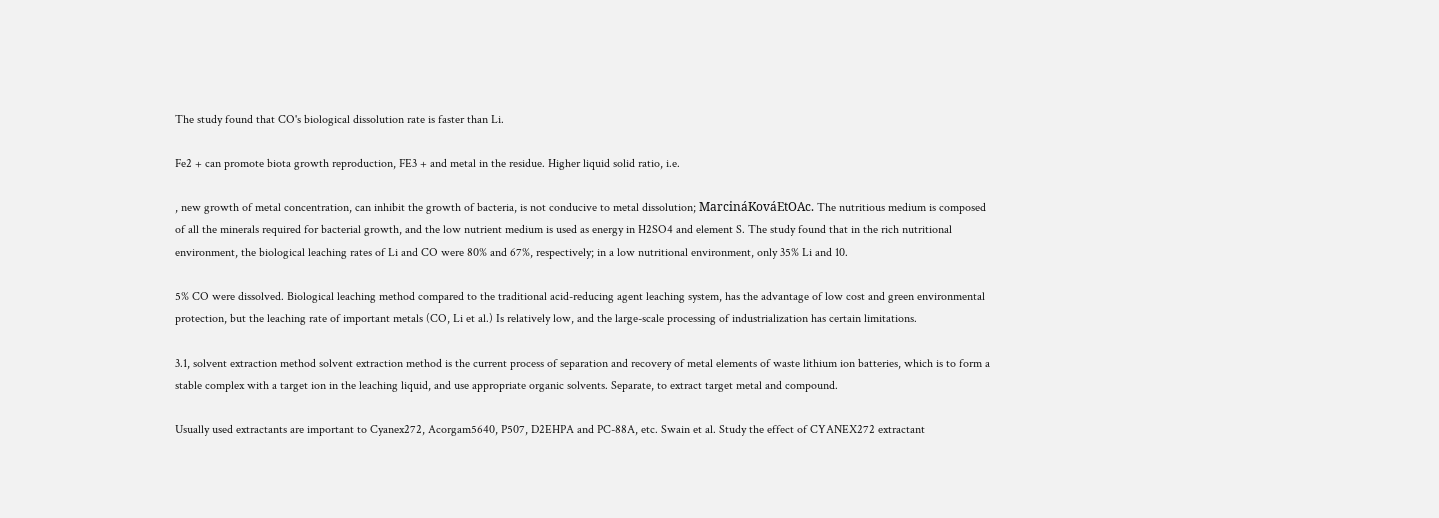The study found that CO's biological dissolution rate is faster than Li.

Fe2 + can promote biota growth reproduction, FE3 + and metal in the residue. Higher liquid solid ratio, i.e.

, new growth of metal concentration, can inhibit the growth of bacteria, is not conducive to metal dissolution; MarcináKováEtOAc. The nutritious medium is composed of all the minerals required for bacterial growth, and the low nutrient medium is used as energy in H2SO4 and element S. The study found that in the rich nutritional environment, the biological leaching rates of Li and CO were 80% and 67%, respectively; in a low nutritional environment, only 35% Li and 10.

5% CO were dissolved. Biological leaching method compared to the traditional acid-reducing agent leaching system, has the advantage of low cost and green environmental protection, but the leaching rate of important metals (CO, Li et al.) Is relatively low, and the large-scale processing of industrialization has certain limitations.

3.1, solvent extraction method solvent extraction method is the current process of separation and recovery of metal elements of waste lithium ion batteries, which is to form a stable complex with a target ion in the leaching liquid, and use appropriate organic solvents. Separate, to extract target metal and compound.

Usually used extractants are important to Cyanex272, Acorgam5640, P507, D2EHPA and PC-88A, etc. Swain et al. Study the effect of CYANEX272 extractant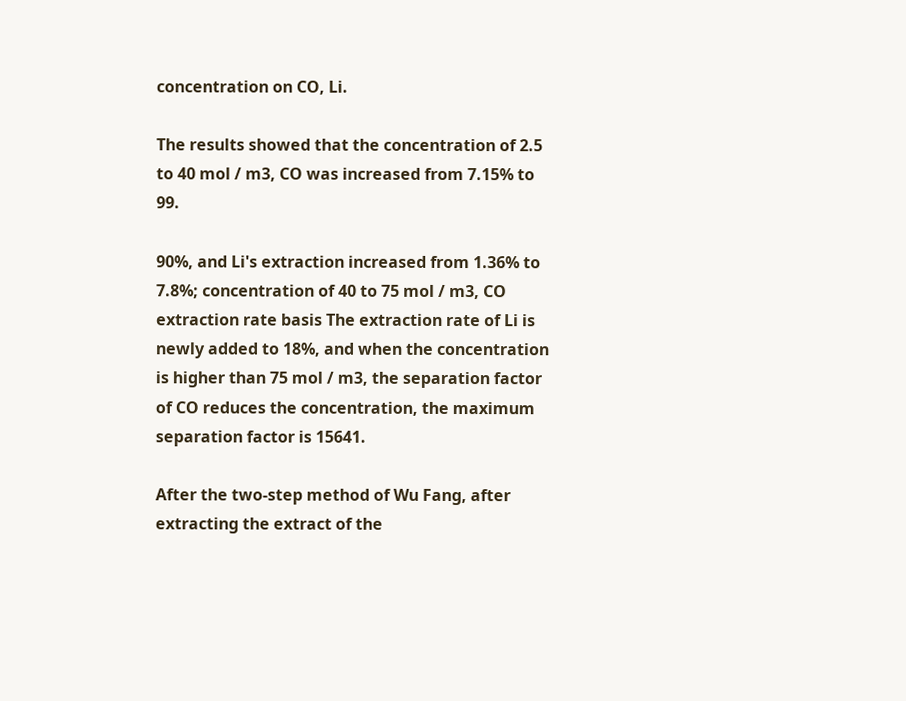concentration on CO, Li.

The results showed that the concentration of 2.5 to 40 mol / m3, CO was increased from 7.15% to 99.

90%, and Li's extraction increased from 1.36% to 7.8%; concentration of 40 to 75 mol / m3, CO extraction rate basis The extraction rate of Li is newly added to 18%, and when the concentration is higher than 75 mol / m3, the separation factor of CO reduces the concentration, the maximum separation factor is 15641.

After the two-step method of Wu Fang, after extracting the extract of the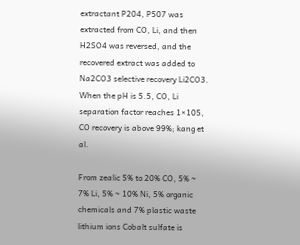extractant P204, P507 was extracted from CO, Li, and then H2SO4 was reversed, and the recovered extract was added to Na2CO3 selective recovery Li2CO3. When the pH is 5.5, CO, Li separation factor reaches 1×105, CO recovery is above 99%; kang et al.

From zealic 5% to 20% CO, 5% ~ 7% Li, 5% ~ 10% Ni, 5% organic chemicals and 7% plastic waste lithium ions Cobalt sulfate is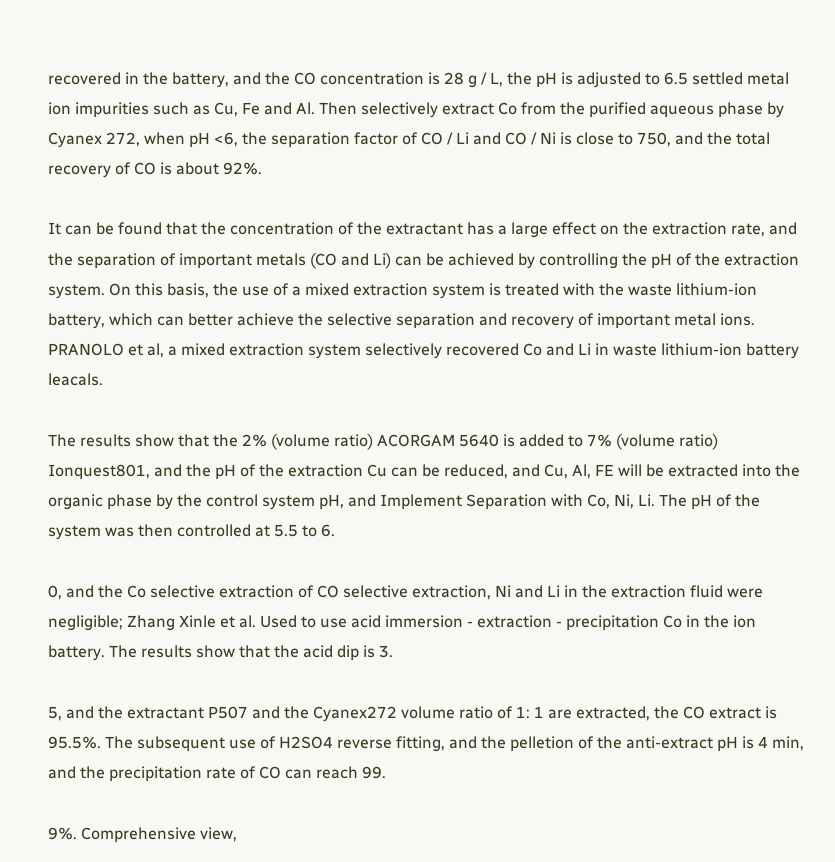recovered in the battery, and the CO concentration is 28 g / L, the pH is adjusted to 6.5 settled metal ion impurities such as Cu, Fe and Al. Then selectively extract Co from the purified aqueous phase by Cyanex 272, when pH <6, the separation factor of CO / Li and CO / Ni is close to 750, and the total recovery of CO is about 92%.

It can be found that the concentration of the extractant has a large effect on the extraction rate, and the separation of important metals (CO and Li) can be achieved by controlling the pH of the extraction system. On this basis, the use of a mixed extraction system is treated with the waste lithium-ion battery, which can better achieve the selective separation and recovery of important metal ions. PRANOLO et al, a mixed extraction system selectively recovered Co and Li in waste lithium-ion battery leacals.

The results show that the 2% (volume ratio) ACORGAM 5640 is added to 7% (volume ratio) Ionquest801, and the pH of the extraction Cu can be reduced, and Cu, Al, FE will be extracted into the organic phase by the control system pH, and Implement Separation with Co, Ni, Li. The pH of the system was then controlled at 5.5 to 6.

0, and the Co selective extraction of CO selective extraction, Ni and Li in the extraction fluid were negligible; Zhang Xinle et al. Used to use acid immersion - extraction - precipitation Co in the ion battery. The results show that the acid dip is 3.

5, and the extractant P507 and the Cyanex272 volume ratio of 1: 1 are extracted, the CO extract is 95.5%. The subsequent use of H2SO4 reverse fitting, and the pelletion of the anti-extract pH is 4 min, and the precipitation rate of CO can reach 99.

9%. Comprehensive view,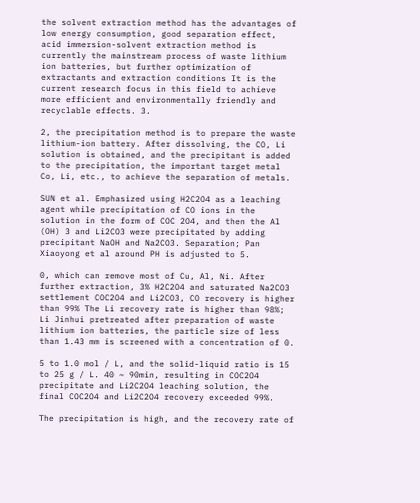the solvent extraction method has the advantages of low energy consumption, good separation effect, acid immersion-solvent extraction method is currently the mainstream process of waste lithium ion batteries, but further optimization of extractants and extraction conditions It is the current research focus in this field to achieve more efficient and environmentally friendly and recyclable effects. 3.

2, the precipitation method is to prepare the waste lithium-ion battery. After dissolving, the CO, Li solution is obtained, and the precipitant is added to the precipitation, the important target metal Co, Li, etc., to achieve the separation of metals.

SUN et al. Emphasized using H2C2O4 as a leaching agent while precipitation of CO ions in the solution in the form of COC 2O4, and then the Al (OH) 3 and Li2CO3 were precipitated by adding precipitant NaOH and Na2CO3. Separation; Pan Xiaoyong et al around PH is adjusted to 5.

0, which can remove most of Cu, Al, Ni. After further extraction, 3% H2C2O4 and saturated Na2CO3 settlement COC2O4 and Li2CO3, CO recovery is higher than 99% The Li recovery rate is higher than 98%; Li Jinhui pretreated after preparation of waste lithium ion batteries, the particle size of less than 1.43 mm is screened with a concentration of 0.

5 to 1.0 mol / L, and the solid-liquid ratio is 15 to 25 g / L. 40 ~ 90min, resulting in COC2O4 precipitate and Li2C2O4 leaching solution, the final COC2O4 and Li2C2O4 recovery exceeded 99%.

The precipitation is high, and the recovery rate of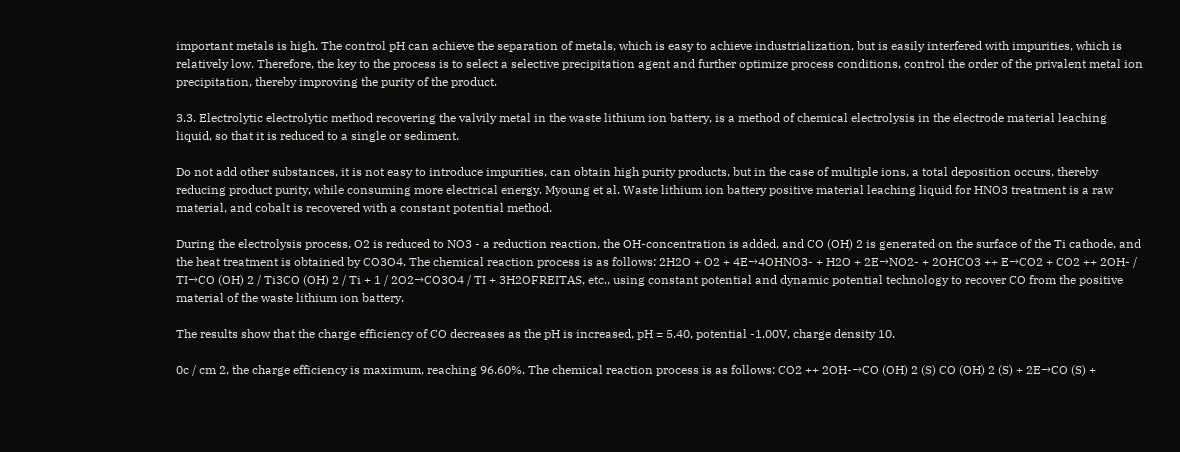important metals is high. The control pH can achieve the separation of metals, which is easy to achieve industrialization, but is easily interfered with impurities, which is relatively low. Therefore, the key to the process is to select a selective precipitation agent and further optimize process conditions, control the order of the privalent metal ion precipitation, thereby improving the purity of the product.

3.3. Electrolytic electrolytic method recovering the valvily metal in the waste lithium ion battery, is a method of chemical electrolysis in the electrode material leaching liquid, so that it is reduced to a single or sediment.

Do not add other substances, it is not easy to introduce impurities, can obtain high purity products, but in the case of multiple ions, a total deposition occurs, thereby reducing product purity, while consuming more electrical energy. Myoung et al. Waste lithium ion battery positive material leaching liquid for HNO3 treatment is a raw material, and cobalt is recovered with a constant potential method.

During the electrolysis process, O2 is reduced to NO3 - a reduction reaction, the OH-concentration is added, and CO (OH) 2 is generated on the surface of the Ti cathode, and the heat treatment is obtained by CO3O4. The chemical reaction process is as follows: 2H2O + O2 + 4E→4OHNO3- + H2O + 2E→NO2- + 2OHCO3 ++ E→CO2 + CO2 ++ 2OH- / TI→CO (OH) 2 / Ti3CO (OH) 2 / Ti + 1 / 2O2→CO3O4 / TI + 3H2OFREITAS, etc., using constant potential and dynamic potential technology to recover CO from the positive material of the waste lithium ion battery.

The results show that the charge efficiency of CO decreases as the pH is increased, pH = 5.40, potential -1.00V, charge density 10.

0c / cm 2, the charge efficiency is maximum, reaching 96.60%. The chemical reaction process is as follows: CO2 ++ 2OH-→CO (OH) 2 (S) CO (OH) 2 (S) + 2E→CO (S) +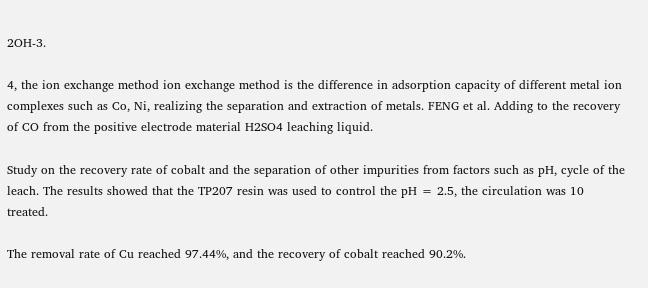2OH-3.

4, the ion exchange method ion exchange method is the difference in adsorption capacity of different metal ion complexes such as Co, Ni, realizing the separation and extraction of metals. FENG et al. Adding to the recovery of CO from the positive electrode material H2SO4 leaching liquid.

Study on the recovery rate of cobalt and the separation of other impurities from factors such as pH, cycle of the leach. The results showed that the TP207 resin was used to control the pH = 2.5, the circulation was 10 treated.

The removal rate of Cu reached 97.44%, and the recovery of cobalt reached 90.2%.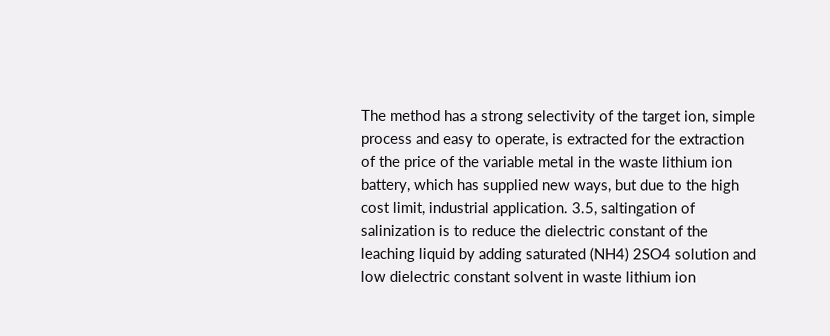The method has a strong selectivity of the target ion, simple process and easy to operate, is extracted for the extraction of the price of the variable metal in the waste lithium ion battery, which has supplied new ways, but due to the high cost limit, industrial application. 3.5, saltingation of salinization is to reduce the dielectric constant of the leaching liquid by adding saturated (NH4) 2SO4 solution and low dielectric constant solvent in waste lithium ion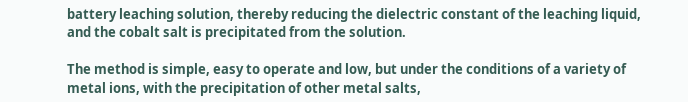battery leaching solution, thereby reducing the dielectric constant of the leaching liquid, and the cobalt salt is precipitated from the solution.

The method is simple, easy to operate and low, but under the conditions of a variety of metal ions, with the precipitation of other metal salts,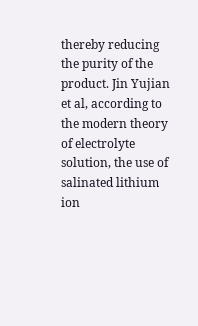thereby reducing the purity of the product. Jin Yujian et al, according to the modern theory of electrolyte solution, the use of salinated lithium ion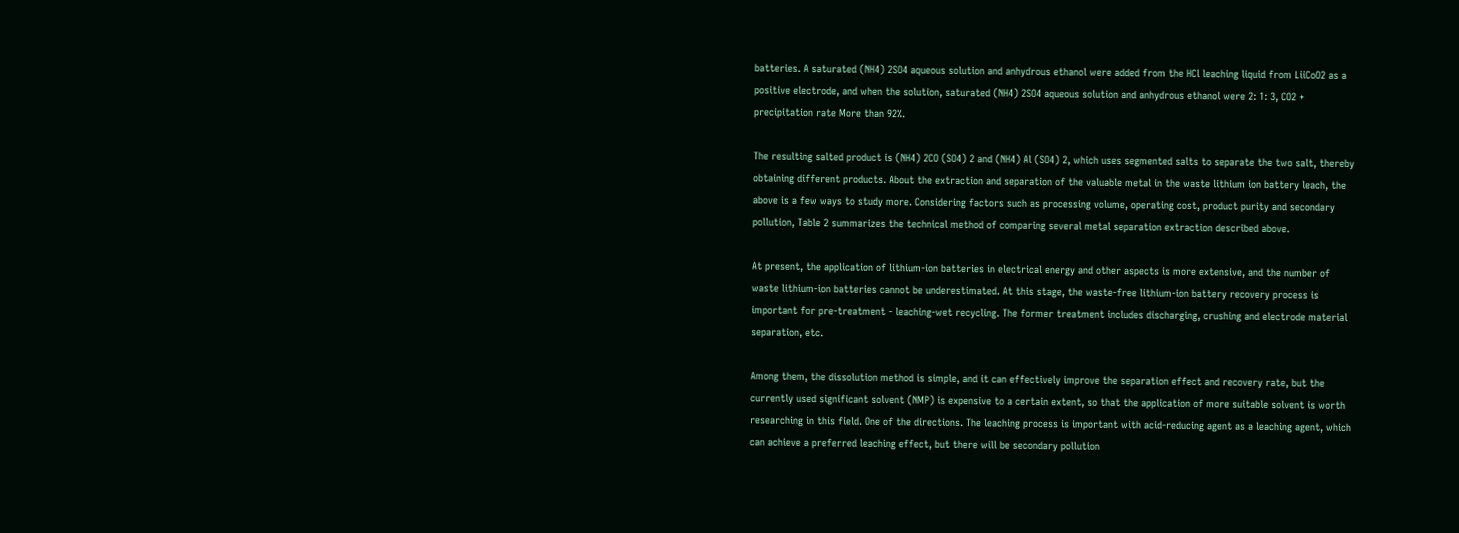batteries. A saturated (NH4) 2SO4 aqueous solution and anhydrous ethanol were added from the HCl leaching liquid from LiiCoO2 as a positive electrode, and when the solution, saturated (NH4) 2SO4 aqueous solution and anhydrous ethanol were 2: 1: 3, CO2 + precipitation rate More than 92%.

The resulting salted product is (NH4) 2CO (SO4) 2 and (NH4) Al (SO4) 2, which uses segmented salts to separate the two salt, thereby obtaining different products. About the extraction and separation of the valuable metal in the waste lithium ion battery leach, the above is a few ways to study more. Considering factors such as processing volume, operating cost, product purity and secondary pollution, Table 2 summarizes the technical method of comparing several metal separation extraction described above.

At present, the application of lithium-ion batteries in electrical energy and other aspects is more extensive, and the number of waste lithium-ion batteries cannot be underestimated. At this stage, the waste-free lithium-ion battery recovery process is important for pre-treatment - leaching-wet recycling. The former treatment includes discharging, crushing and electrode material separation, etc.

Among them, the dissolution method is simple, and it can effectively improve the separation effect and recovery rate, but the currently used significant solvent (NMP) is expensive to a certain extent, so that the application of more suitable solvent is worth researching in this field. One of the directions. The leaching process is important with acid-reducing agent as a leaching agent, which can achieve a preferred leaching effect, but there will be secondary pollution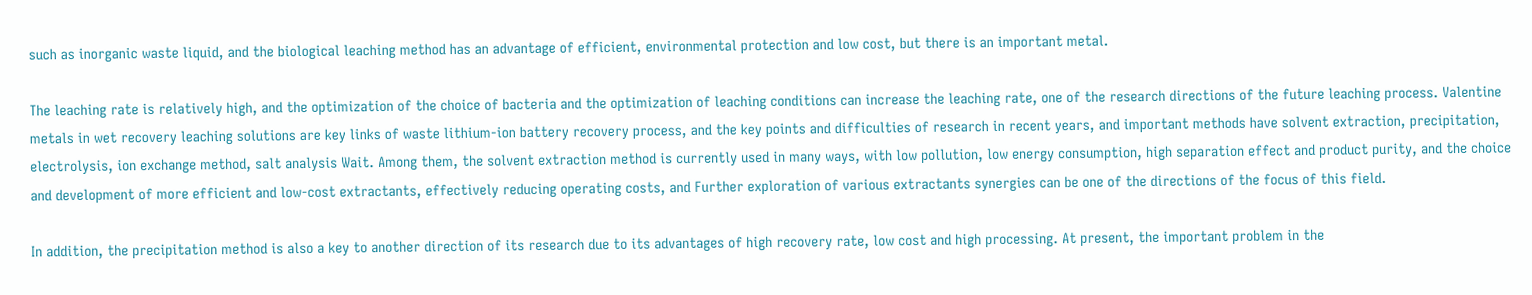such as inorganic waste liquid, and the biological leaching method has an advantage of efficient, environmental protection and low cost, but there is an important metal.

The leaching rate is relatively high, and the optimization of the choice of bacteria and the optimization of leaching conditions can increase the leaching rate, one of the research directions of the future leaching process. Valentine metals in wet recovery leaching solutions are key links of waste lithium-ion battery recovery process, and the key points and difficulties of research in recent years, and important methods have solvent extraction, precipitation, electrolysis, ion exchange method, salt analysis Wait. Among them, the solvent extraction method is currently used in many ways, with low pollution, low energy consumption, high separation effect and product purity, and the choice and development of more efficient and low-cost extractants, effectively reducing operating costs, and Further exploration of various extractants synergies can be one of the directions of the focus of this field.

In addition, the precipitation method is also a key to another direction of its research due to its advantages of high recovery rate, low cost and high processing. At present, the important problem in the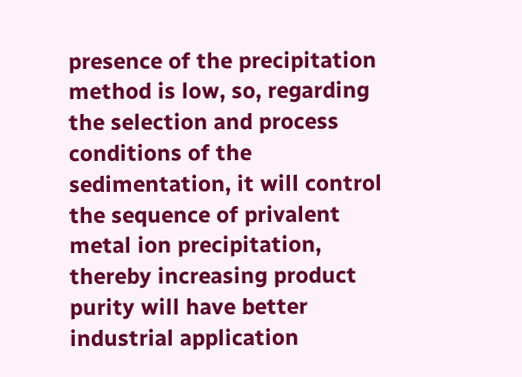presence of the precipitation method is low, so, regarding the selection and process conditions of the sedimentation, it will control the sequence of privalent metal ion precipitation, thereby increasing product purity will have better industrial application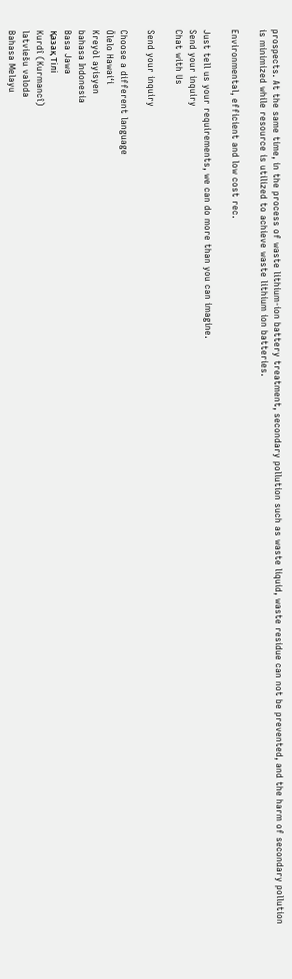prospects. At the same time, in the process of waste lithium-ion battery treatment, secondary pollution such as waste liquid, waste residue can not be prevented, and the harm of secondary pollution is minimized while resource is utilized to achieve waste lithium ion batteries.

Environmental, efficient and low cost rec.

Just tell us your requirements, we can do more than you can imagine.
Send your inquiry
Chat with Us

Send your inquiry

Choose a different language
Ōlelo Hawaiʻi
Kreyòl ayisyen
bahasa Indonesia
Basa Jawa
Қазақ Тілі
Kurdî (Kurmancî)
latviešu valoda
Bahasa Melayu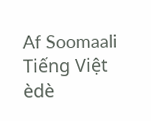Af Soomaali
Tiếng Việt
èdè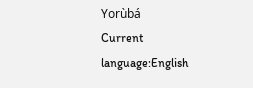Yorùbá
Current language:English